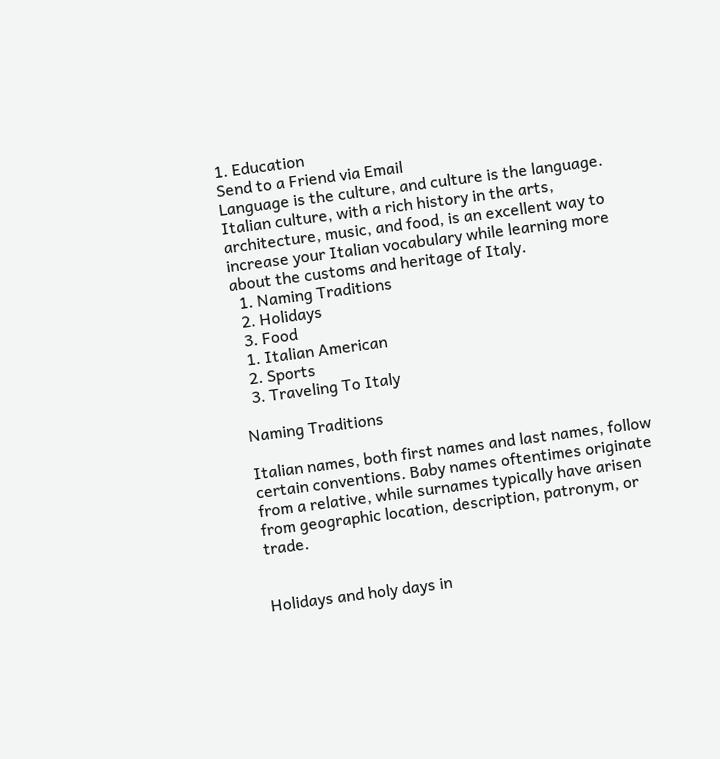1. Education
Send to a Friend via Email
Language is the culture, and culture is the language. Italian culture, with a rich history in the arts, architecture, music, and food, is an excellent way to increase your Italian vocabulary while learning more about the customs and heritage of Italy.
  1. Naming Traditions
  2. Holidays
  3. Food
  1. Italian American
  2. Sports
  3. Traveling To Italy

Naming Traditions

Italian names, both first names and last names, follow certain conventions. Baby names oftentimes originate from a relative, while surnames typically have arisen from geographic location, description, patronym, or trade.


Holidays and holy days in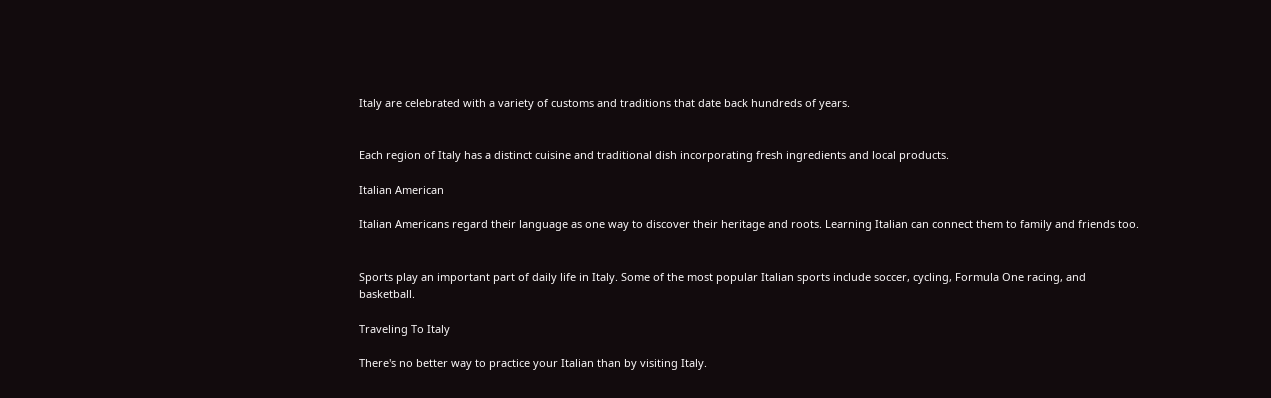Italy are celebrated with a variety of customs and traditions that date back hundreds of years.


Each region of Italy has a distinct cuisine and traditional dish incorporating fresh ingredients and local products.

Italian American

Italian Americans regard their language as one way to discover their heritage and roots. Learning Italian can connect them to family and friends too.


Sports play an important part of daily life in Italy. Some of the most popular Italian sports include soccer, cycling, Formula One racing, and basketball.

Traveling To Italy

There's no better way to practice your Italian than by visiting Italy.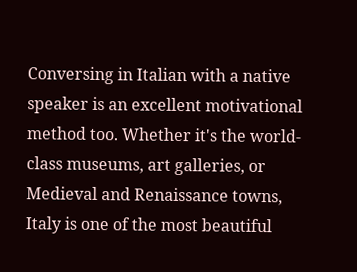Conversing in Italian with a native speaker is an excellent motivational method too. Whether it's the world-class museums, art galleries, or Medieval and Renaissance towns, Italy is one of the most beautiful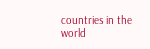countries in the world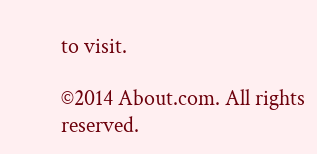to visit.

©2014 About.com. All rights reserved.